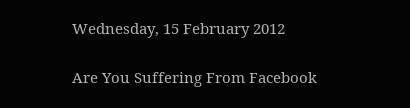Wednesday, 15 February 2012

Are You Suffering From Facebook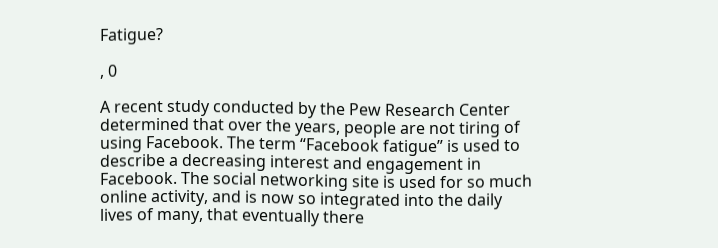Fatigue?

, 0

A recent study conducted by the Pew Research Center determined that over the years, people are not tiring of using Facebook. The term “Facebook fatigue” is used to describe a decreasing interest and engagement in Facebook. The social networking site is used for so much online activity, and is now so integrated into the daily lives of many, that eventually there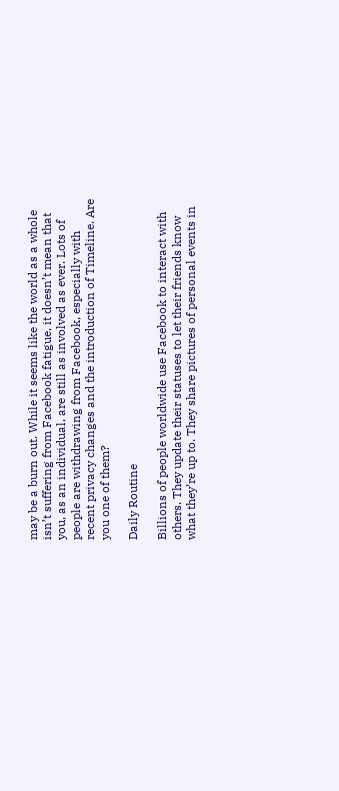may be a burn out. While it seems like the world as a whole isn’t suffering from Facebook fatigue, it doesn’t mean that you, as an individual, are still as involved as ever. Lots of people are withdrawing from Facebook, especially with recent privacy changes and the introduction of Timeline. Are you one of them?

Daily Routine

Billions of people worldwide use Facebook to interact with others. They update their statuses to let their friends know what they’re up to. They share pictures of personal events in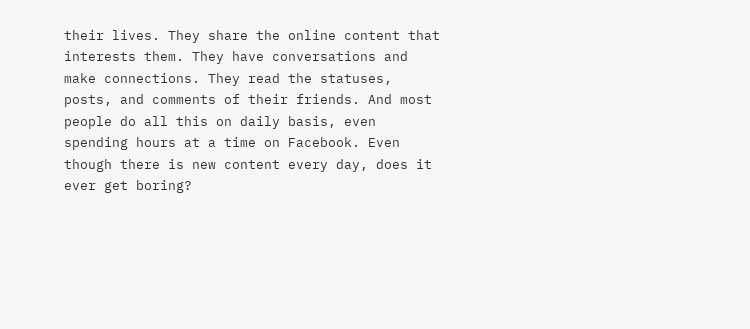their lives. They share the online content that interests them. They have conversations and make connections. They read the statuses, posts, and comments of their friends. And most people do all this on daily basis, even spending hours at a time on Facebook. Even though there is new content every day, does it ever get boring?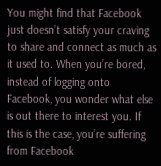You might find that Facebook just doesn’t satisfy your craving to share and connect as much as it used to. When you’re bored, instead of logging onto Facebook, you wonder what else is out there to interest you. If this is the case, you’re suffering from Facebook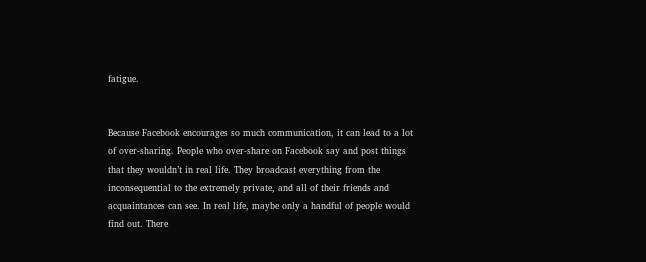fatigue.


Because Facebook encourages so much communication, it can lead to a lot of over-sharing. People who over-share on Facebook say and post things that they wouldn’t in real life. They broadcast everything from the inconsequential to the extremely private, and all of their friends and acquaintances can see. In real life, maybe only a handful of people would find out. There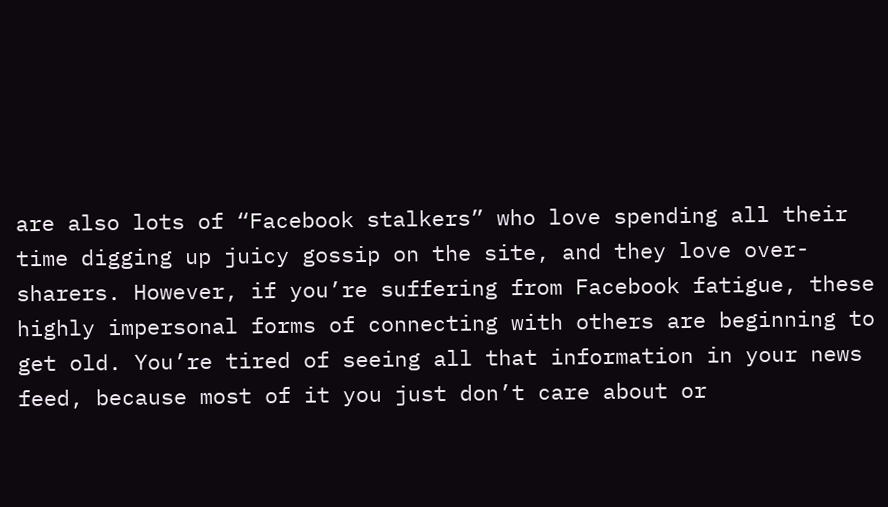are also lots of “Facebook stalkers” who love spending all their time digging up juicy gossip on the site, and they love over-sharers. However, if you’re suffering from Facebook fatigue, these highly impersonal forms of connecting with others are beginning to get old. You’re tired of seeing all that information in your news feed, because most of it you just don’t care about or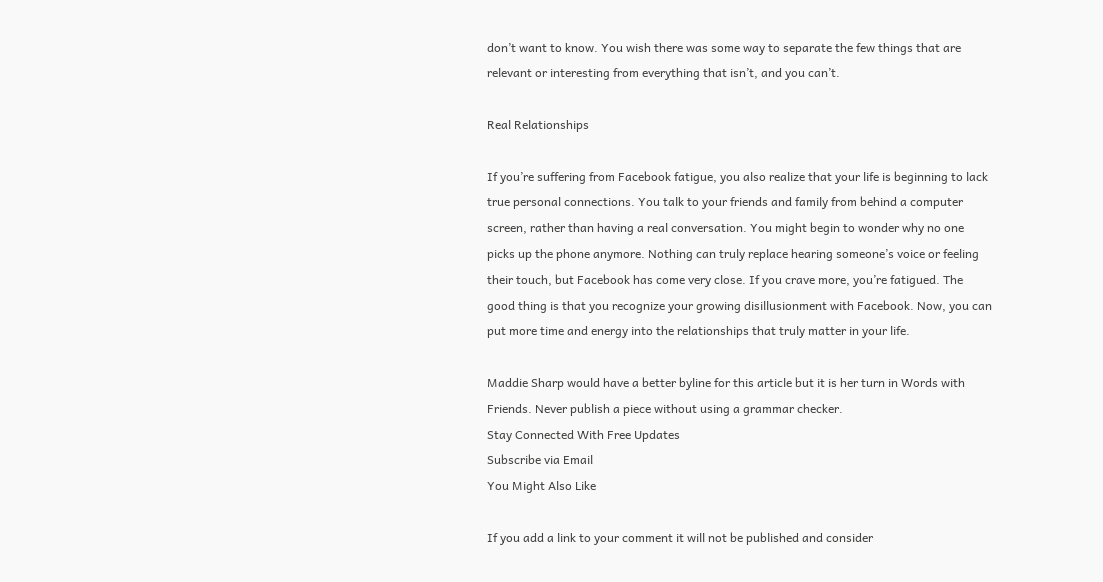don’t want to know. You wish there was some way to separate the few things that are relevant or interesting from everything that isn’t, and you can’t.

Real Relationships

If you’re suffering from Facebook fatigue, you also realize that your life is beginning to lack true personal connections. You talk to your friends and family from behind a computer screen, rather than having a real conversation. You might begin to wonder why no one picks up the phone anymore. Nothing can truly replace hearing someone’s voice or feeling their touch, but Facebook has come very close. If you crave more, you’re fatigued. The good thing is that you recognize your growing disillusionment with Facebook. Now, you can put more time and energy into the relationships that truly matter in your life.

Maddie Sharp would have a better byline for this article but it is her turn in Words with Friends. Never publish a piece without using a grammar checker.
Stay Connected With Free Updates
Subscribe via Email
You Might Also Like

If you add a link to your comment it will not be published and consider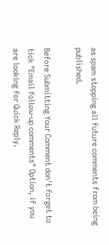as spam stopping all future comments from being published.

Before Submitting Your Comment don't forget to tick "Email follow-up comments" Option, if you are looking for Quick Reply.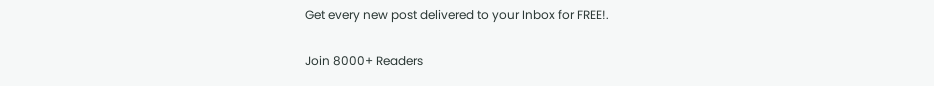Get every new post delivered to your Inbox for FREE!.

Join 8000+ Readers